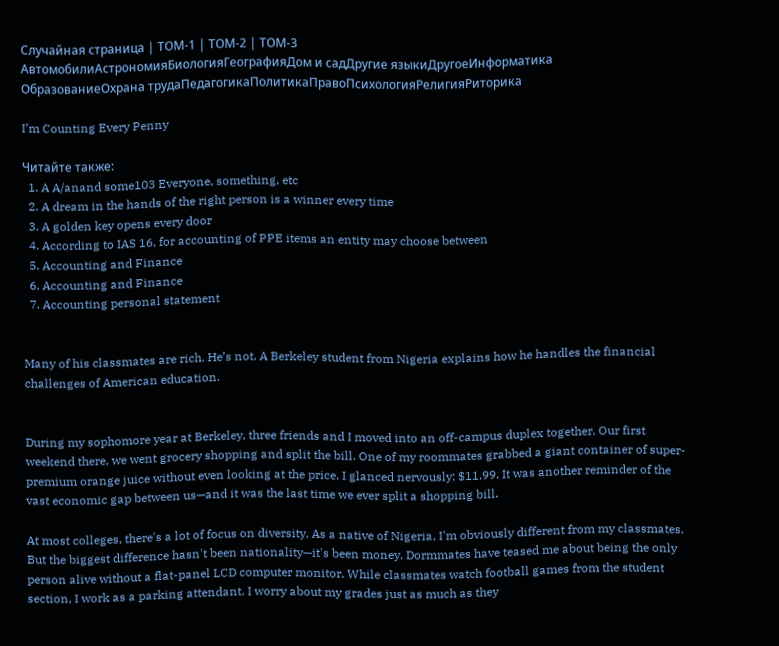Случайная страница | ТОМ-1 | ТОМ-2 | ТОМ-3
АвтомобилиАстрономияБиологияГеографияДом и садДругие языкиДругоеИнформатика
ОбразованиеОхрана трудаПедагогикаПолитикаПравоПсихологияРелигияРиторика

I’m Counting Every Penny

Читайте также:
  1. A A/anand some103 Everyone, something, etc
  2. A dream in the hands of the right person is a winner every time
  3. A golden key opens every door
  4. According to IAS 16, for accounting of PPE items an entity may choose between
  5. Accounting and Finance
  6. Accounting and Finance
  7. Accounting personal statement


Many of his classmates are rich. He’s not. A Berkeley student from Nigeria explains how he handles the financial challenges of American education.


During my sophomore year at Berkeley, three friends and I moved into an off-campus duplex together. Our first weekend there, we went grocery shopping and split the bill. One of my roommates grabbed a giant container of super-premium orange juice without even looking at the price. I glanced nervously: $11.99. It was another reminder of the vast economic gap between us—and it was the last time we ever split a shopping bill.

At most colleges, there's a lot of focus on diversity. As a native of Nigeria, I'm obviously different from my classmates. But the biggest difference hasn't been nationality—it's been money. Dormmates have teased me about being the only person alive without a flat-panel LCD computer monitor. While classmates watch football games from the student section, I work as a parking attendant. I worry about my grades just as much as they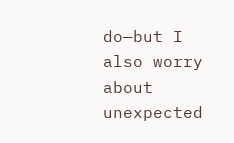do—but I also worry about unexpected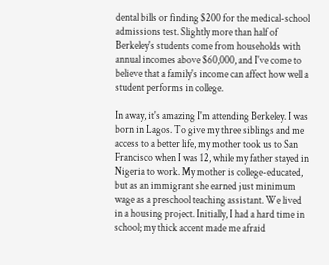dental bills or finding $200 for the medical-school admissions test. Slightly more than half of Berkeley's students come from households with annual incomes above $60,000, and I've come to believe that a family's income can affect how well a student performs in college.

In away, it's amazing I'm attending Berkeley. I was born in Lagos. To give my three siblings and me access to a better life, my mother took us to San Francisco when I was 12, while my father stayed in Nigeria to work. My mother is college-educated, but as an immigrant she earned just minimum wage as a preschool teaching assistant. We lived in a housing project. Initially, I had a hard time in school; my thick accent made me afraid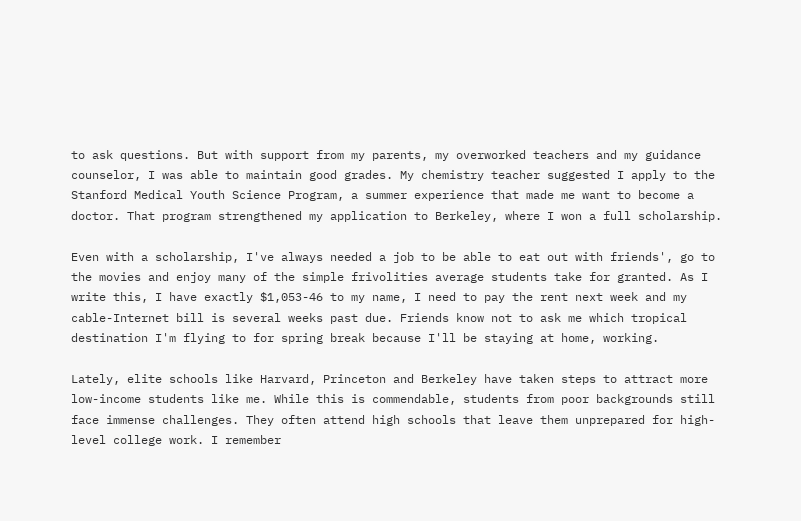to ask questions. But with support from my parents, my overworked teachers and my guidance counselor, I was able to maintain good grades. My chemistry teacher suggested I apply to the Stanford Medical Youth Science Program, a summer experience that made me want to become a doctor. That program strengthened my application to Berkeley, where I won a full scholarship.

Even with a scholarship, I've always needed a job to be able to eat out with friends', go to the movies and enjoy many of the simple frivolities average students take for granted. As I write this, I have exactly $1,053-46 to my name, I need to pay the rent next week and my cable-Internet bill is several weeks past due. Friends know not to ask me which tropical destination I'm flying to for spring break because I'll be staying at home, working.

Lately, elite schools like Harvard, Princeton and Berkeley have taken steps to attract more low-income students like me. While this is commendable, students from poor backgrounds still face immense challenges. They often attend high schools that leave them unprepared for high-level college work. I remember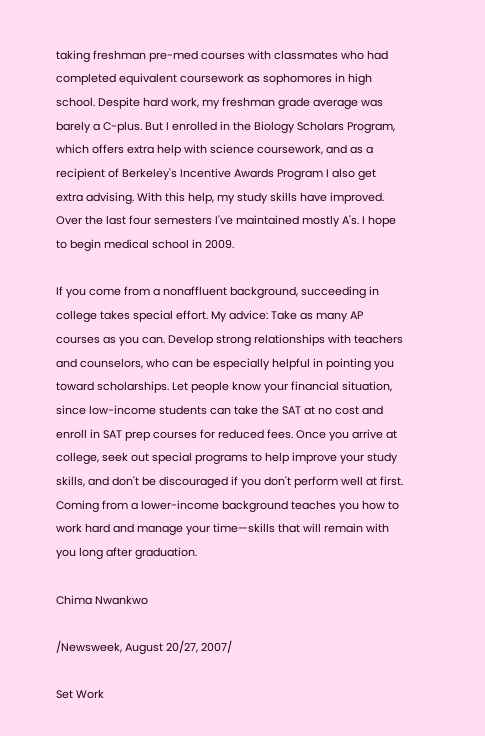taking freshman pre-med courses with classmates who had completed equivalent coursework as sophomores in high school. Despite hard work, my freshman grade average was barely a C-plus. But I enrolled in the Biology Scholars Program, which offers extra help with science coursework, and as a recipient of Berkeley's Incentive Awards Program I also get extra advising. With this help, my study skills have improved. Over the last four semesters I've maintained mostly A's. I hope to begin medical school in 2009.

If you come from a nonaffluent background, succeeding in college takes special effort. My advice: Take as many AP courses as you can. Develop strong relationships with teachers and counselors, who can be especially helpful in pointing you toward scholarships. Let people know your financial situation, since low-income students can take the SAT at no cost and enroll in SAT prep courses for reduced fees. Once you arrive at college, seek out special programs to help improve your study skills, and don't be discouraged if you don't perform well at first. Coming from a lower-income background teaches you how to work hard and manage your time—skills that will remain with you long after graduation.

Chima Nwankwo

/Newsweek, August 20/27, 2007/

Set Work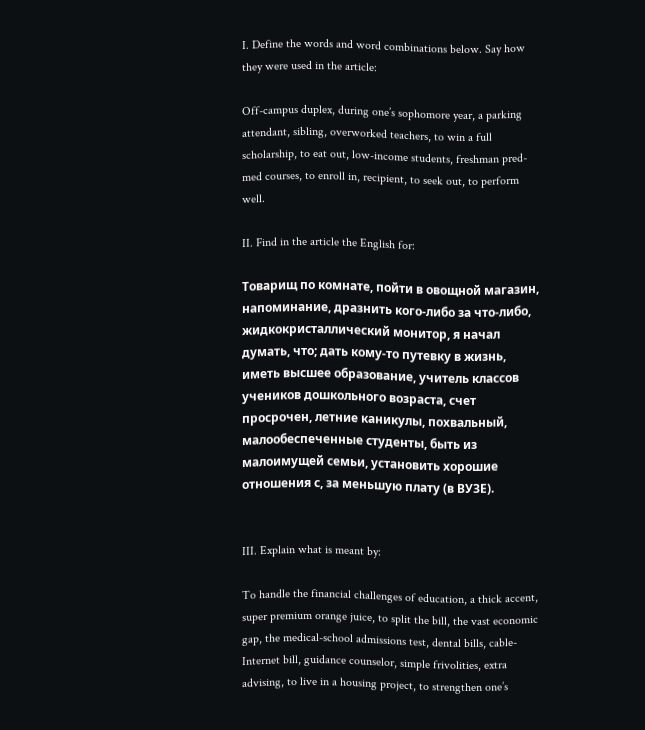I. Define the words and word combinations below. Say how they were used in the article:

Off-campus duplex, during one’s sophomore year, a parking attendant, sibling, overworked teachers, to win a full scholarship, to eat out, low-income students, freshman pred-med courses, to enroll in, recipient, to seek out, to perform well.

II. Find in the article the English for:

Товарищ по комнате, пойти в овощной магазин, напоминание, дразнить кого-либо за что-либо, жидкокристаллический монитор, я начал думать, что; дать кому-то путевку в жизнь, иметь высшее образование, учитель классов учеников дошкольного возраста, счет просрочен, летние каникулы, похвальный, малообеспеченные студенты, быть из малоимущей семьи, установить хорошие отношения с, за меньшую плату (в ВУЗЕ).


III. Explain what is meant by:

To handle the financial challenges of education, a thick accent, super premium orange juice, to split the bill, the vast economic gap, the medical-school admissions test, dental bills, cable-Internet bill, guidance counselor, simple frivolities, extra advising, to live in a housing project, to strengthen one’s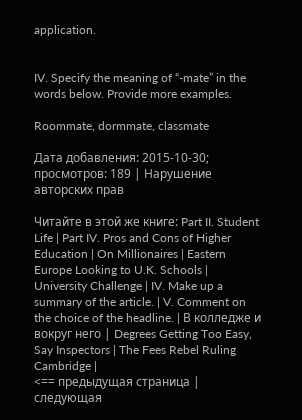application.


IV. Specify the meaning of “-mate” in the words below. Provide more examples.

Roommate, dormmate, classmate

Дата добавления: 2015-10-30; просмотров: 189 | Нарушение авторских прав

Читайте в этой же книге: Part II. Student Life | Part IV. Pros and Cons of Higher Education | On Millionaires | Eastern Europe Looking to U.K. Schools | University Challenge | IV. Make up a summary of the article. | V. Comment on the choice of the headline. | В колледже и вокруг него | Degrees Getting Too Easy, Say Inspectors | The Fees Rebel Ruling Cambridge |
<== предыдущая страница | следующая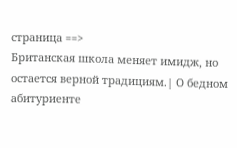страница ==>
Британская школа меняет имидж, но остается верной традициям.| О бедном абитуриенте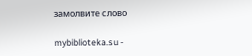замолвите слово

mybiblioteka.su -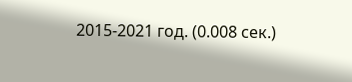2015-2021 год. (0.008 сек.)